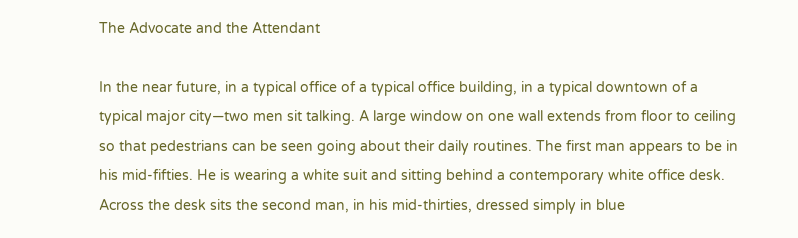The Advocate and the Attendant

In the near future, in a typical office of a typical office building, in a typical downtown of a typical major city—two men sit talking. A large window on one wall extends from floor to ceiling so that pedestrians can be seen going about their daily routines. The first man appears to be in his mid-fifties. He is wearing a white suit and sitting behind a contemporary white office desk. Across the desk sits the second man, in his mid-thirties, dressed simply in blue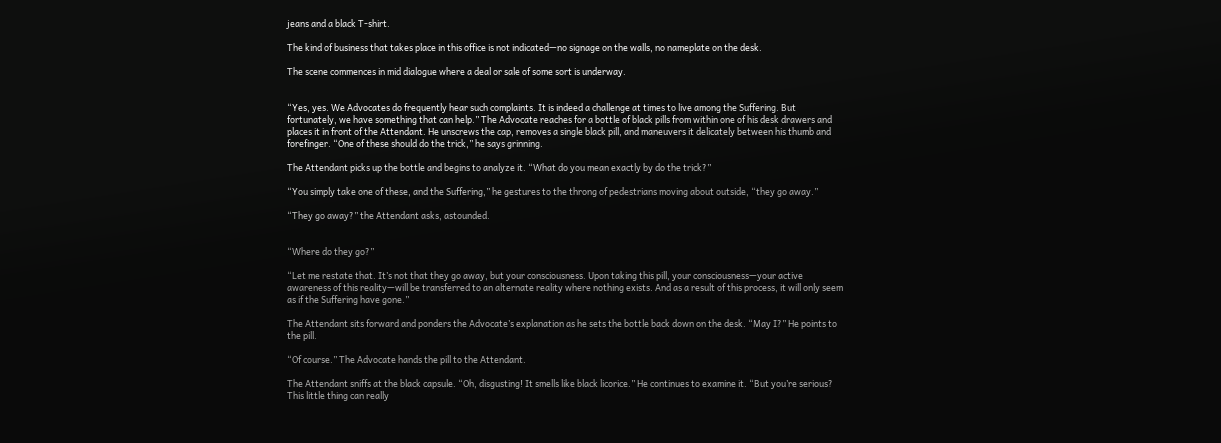jeans and a black T-shirt.

The kind of business that takes place in this office is not indicated—no signage on the walls, no nameplate on the desk.

The scene commences in mid dialogue where a deal or sale of some sort is underway.


“Yes, yes. We Advocates do frequently hear such complaints. It is indeed a challenge at times to live among the Suffering. But fortunately, we have something that can help.” The Advocate reaches for a bottle of black pills from within one of his desk drawers and places it in front of the Attendant. He unscrews the cap, removes a single black pill, and maneuvers it delicately between his thumb and forefinger. “One of these should do the trick,” he says grinning.

The Attendant picks up the bottle and begins to analyze it. “What do you mean exactly by do the trick?”

“You simply take one of these, and the Suffering,” he gestures to the throng of pedestrians moving about outside, “they go away.”

“They go away?” the Attendant asks, astounded.


“Where do they go?”

“Let me restate that. It’s not that they go away, but your consciousness. Upon taking this pill, your consciousness—your active awareness of this reality—will be transferred to an alternate reality where nothing exists. And as a result of this process, it will only seem as if the Suffering have gone.”

The Attendant sits forward and ponders the Advocate’s explanation as he sets the bottle back down on the desk. “May I?” He points to the pill.

“Of course.” The Advocate hands the pill to the Attendant.

The Attendant sniffs at the black capsule. “Oh, disgusting! It smells like black licorice.” He continues to examine it. “But you’re serious? This little thing can really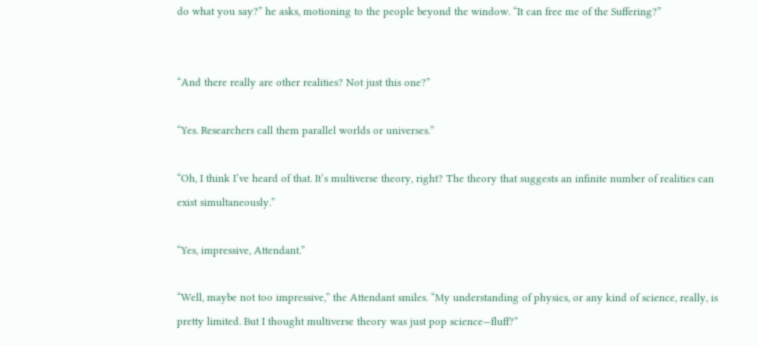do what you say?” he asks, motioning to the people beyond the window. “It can free me of the Suffering?”


“And there really are other realities? Not just this one?”

“Yes. Researchers call them parallel worlds or universes.”

“Oh, I think I’ve heard of that. It’s multiverse theory, right? The theory that suggests an infinite number of realities can exist simultaneously.”

“Yes, impressive, Attendant.”

“Well, maybe not too impressive,” the Attendant smiles. “My understanding of physics, or any kind of science, really, is pretty limited. But I thought multiverse theory was just pop science—fluff?”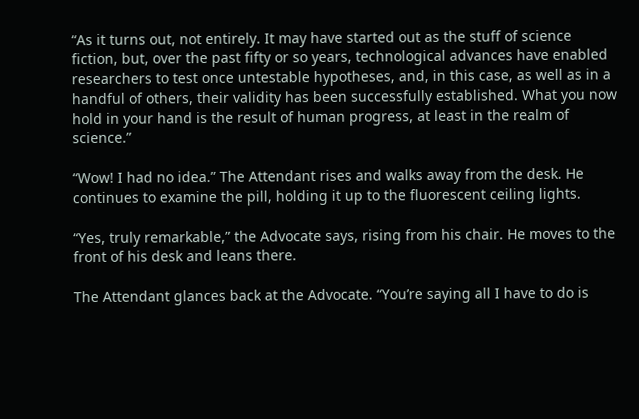“As it turns out, not entirely. It may have started out as the stuff of science fiction, but, over the past fifty or so years, technological advances have enabled researchers to test once untestable hypotheses, and, in this case, as well as in a handful of others, their validity has been successfully established. What you now hold in your hand is the result of human progress, at least in the realm of science.”

“Wow! I had no idea.” The Attendant rises and walks away from the desk. He continues to examine the pill, holding it up to the fluorescent ceiling lights.

“Yes, truly remarkable,” the Advocate says, rising from his chair. He moves to the front of his desk and leans there.

The Attendant glances back at the Advocate. “You’re saying all I have to do is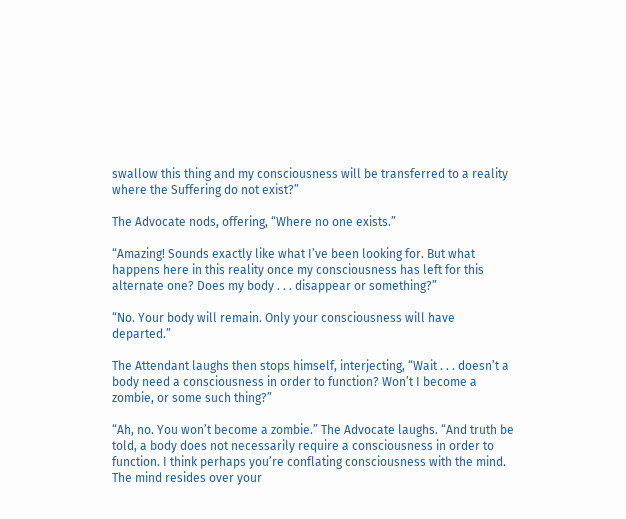swallow this thing and my consciousness will be transferred to a reality where the Suffering do not exist?”

The Advocate nods, offering, “Where no one exists.”

“Amazing! Sounds exactly like what I’ve been looking for. But what happens here in this reality once my consciousness has left for this alternate one? Does my body . . . disappear or something?”

“No. Your body will remain. Only your consciousness will have departed.”

The Attendant laughs then stops himself, interjecting, “Wait . . . doesn’t a body need a consciousness in order to function? Won’t I become a zombie, or some such thing?”

“Ah, no. You won’t become a zombie.” The Advocate laughs. “And truth be told, a body does not necessarily require a consciousness in order to function. I think perhaps you’re conflating consciousness with the mind. The mind resides over your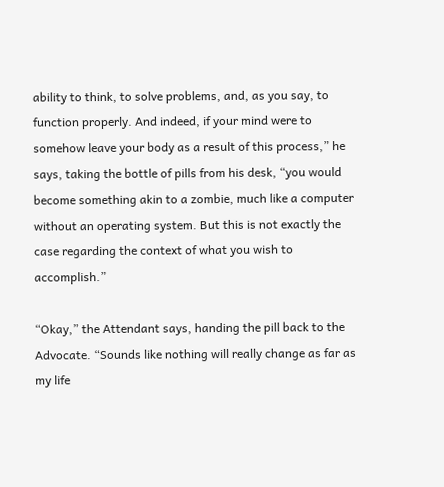ability to think, to solve problems, and, as you say, to function properly. And indeed, if your mind were to somehow leave your body as a result of this process,” he says, taking the bottle of pills from his desk, “you would become something akin to a zombie, much like a computer without an operating system. But this is not exactly the case regarding the context of what you wish to accomplish.”

“Okay,” the Attendant says, handing the pill back to the Advocate. “Sounds like nothing will really change as far as my life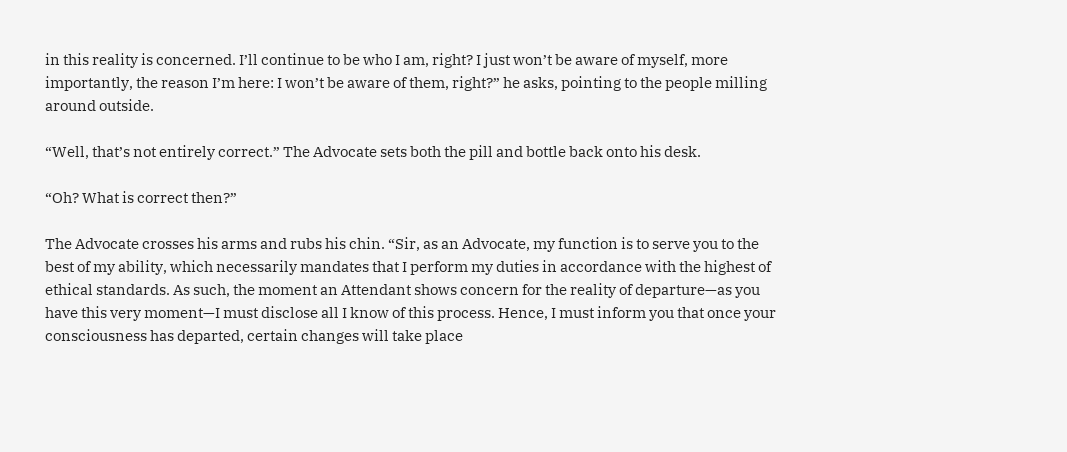in this reality is concerned. I’ll continue to be who I am, right? I just won’t be aware of myself, more importantly, the reason I’m here: I won’t be aware of them, right?” he asks, pointing to the people milling around outside.

“Well, that’s not entirely correct.” The Advocate sets both the pill and bottle back onto his desk.

“Oh? What is correct then?”

The Advocate crosses his arms and rubs his chin. “Sir, as an Advocate, my function is to serve you to the best of my ability, which necessarily mandates that I perform my duties in accordance with the highest of ethical standards. As such, the moment an Attendant shows concern for the reality of departure—as you have this very moment—I must disclose all I know of this process. Hence, I must inform you that once your consciousness has departed, certain changes will take place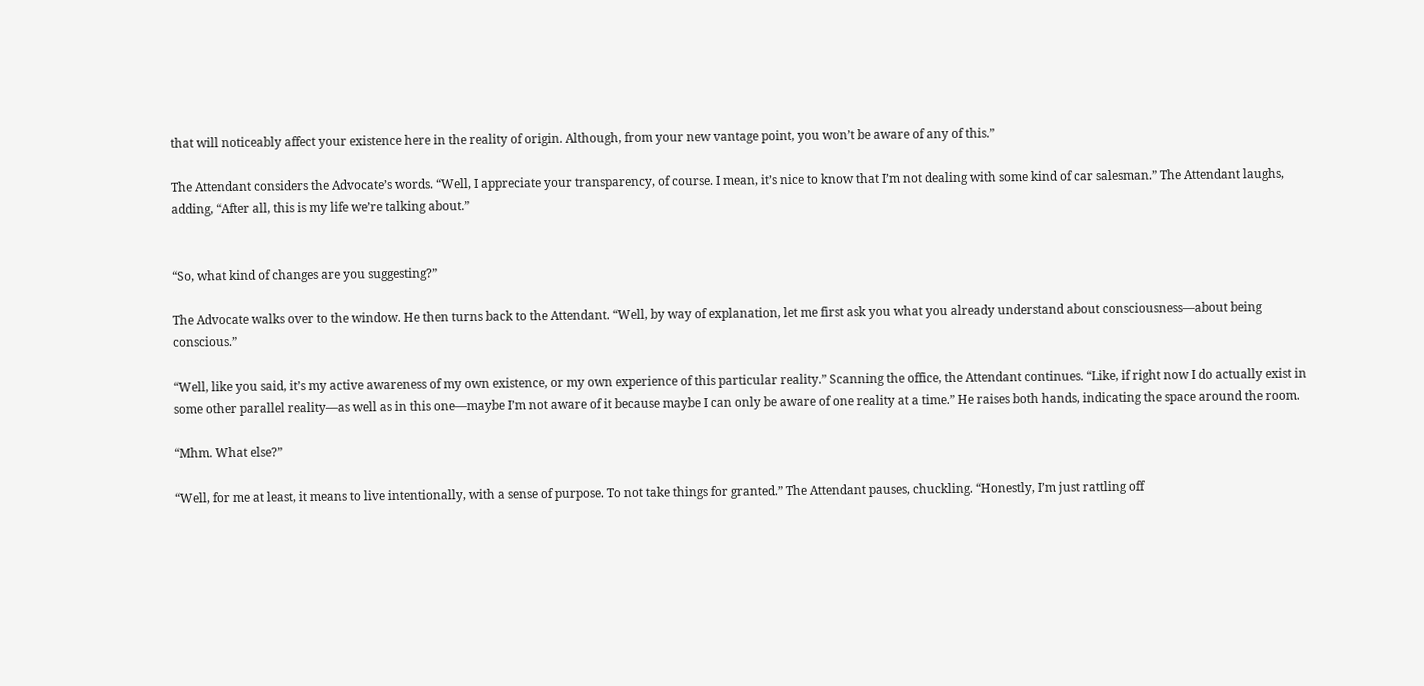that will noticeably affect your existence here in the reality of origin. Although, from your new vantage point, you won’t be aware of any of this.”

The Attendant considers the Advocate’s words. “Well, I appreciate your transparency, of course. I mean, it’s nice to know that I’m not dealing with some kind of car salesman.” The Attendant laughs, adding, “After all, this is my life we’re talking about.”


“So, what kind of changes are you suggesting?”

The Advocate walks over to the window. He then turns back to the Attendant. “Well, by way of explanation, let me first ask you what you already understand about consciousness—about being conscious.”

“Well, like you said, it’s my active awareness of my own existence, or my own experience of this particular reality.” Scanning the office, the Attendant continues. “Like, if right now I do actually exist in some other parallel reality—as well as in this one—maybe I’m not aware of it because maybe I can only be aware of one reality at a time.” He raises both hands, indicating the space around the room.

“Mhm. What else?”

“Well, for me at least, it means to live intentionally, with a sense of purpose. To not take things for granted.” The Attendant pauses, chuckling. “Honestly, I’m just rattling off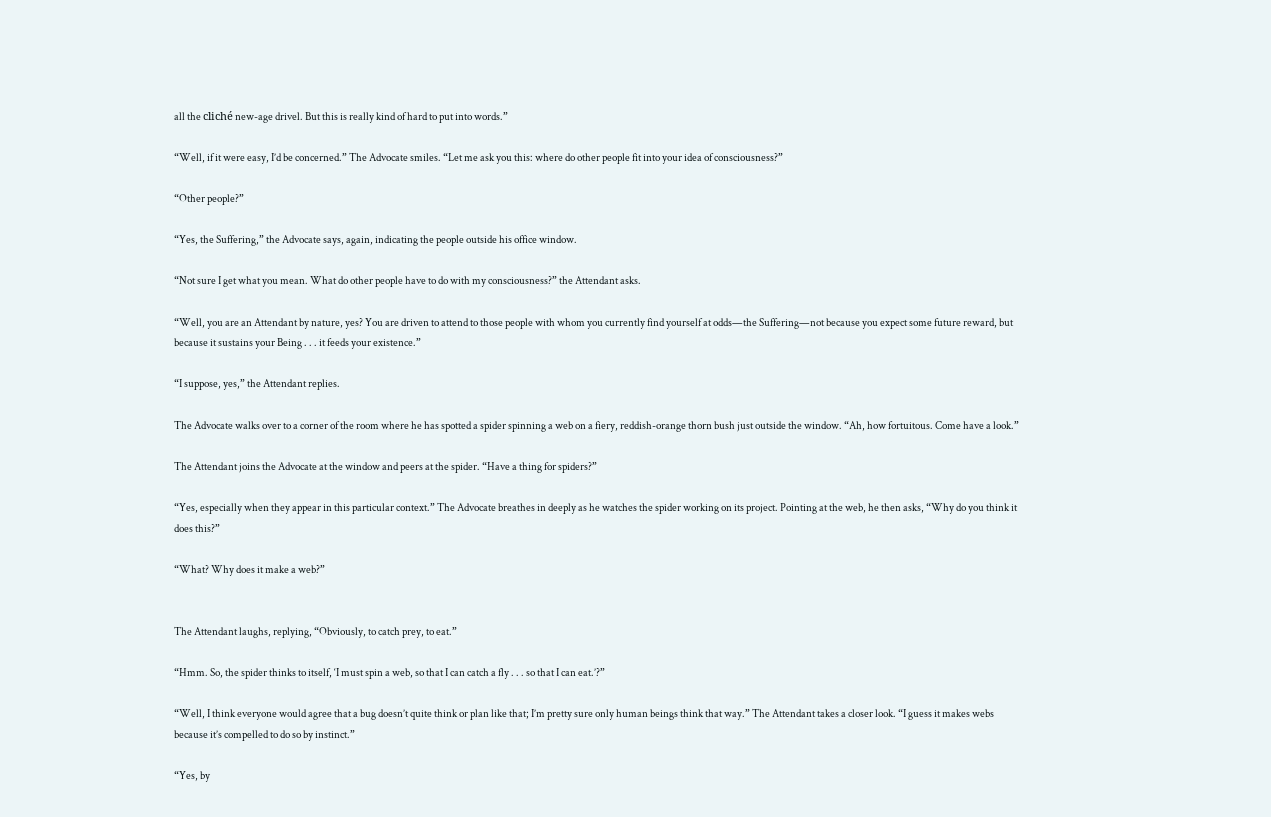all the cliché new-age drivel. But this is really kind of hard to put into words.”

“Well, if it were easy, I’d be concerned.” The Advocate smiles. “Let me ask you this: where do other people fit into your idea of consciousness?”

“Other people?”

“Yes, the Suffering,” the Advocate says, again, indicating the people outside his office window.

“Not sure I get what you mean. What do other people have to do with my consciousness?” the Attendant asks.

“Well, you are an Attendant by nature, yes? You are driven to attend to those people with whom you currently find yourself at odds—the Suffering—not because you expect some future reward, but because it sustains your Being . . . it feeds your existence.”

“I suppose, yes,” the Attendant replies.

The Advocate walks over to a corner of the room where he has spotted a spider spinning a web on a fiery, reddish-orange thorn bush just outside the window. “Ah, how fortuitous. Come have a look.”

The Attendant joins the Advocate at the window and peers at the spider. “Have a thing for spiders?”

“Yes, especially when they appear in this particular context.” The Advocate breathes in deeply as he watches the spider working on its project. Pointing at the web, he then asks, “Why do you think it does this?”

“What? Why does it make a web?”


The Attendant laughs, replying, “Obviously, to catch prey, to eat.”

“Hmm. So, the spider thinks to itself, ‘I must spin a web, so that I can catch a fly . . . so that I can eat.’?”

“Well, I think everyone would agree that a bug doesn’t quite think or plan like that; I’m pretty sure only human beings think that way.” The Attendant takes a closer look. “I guess it makes webs because it’s compelled to do so by instinct.”

“Yes, by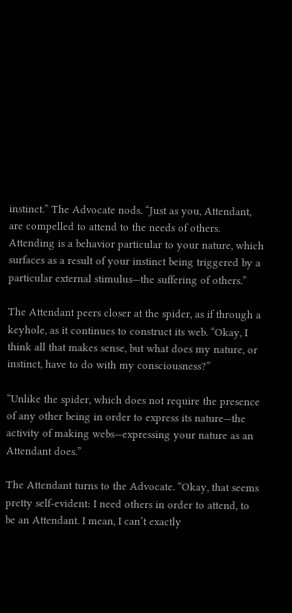instinct.” The Advocate nods. “Just as you, Attendant, are compelled to attend to the needs of others. Attending is a behavior particular to your nature, which surfaces as a result of your instinct being triggered by a particular external stimulus—the suffering of others.”

The Attendant peers closer at the spider, as if through a keyhole, as it continues to construct its web. “Okay, I think all that makes sense, but what does my nature, or instinct, have to do with my consciousness?”

“Unlike the spider, which does not require the presence of any other being in order to express its nature—the activity of making webs—expressing your nature as an Attendant does.”

The Attendant turns to the Advocate. “Okay, that seems pretty self-evident: I need others in order to attend, to be an Attendant. I mean, I can’t exactly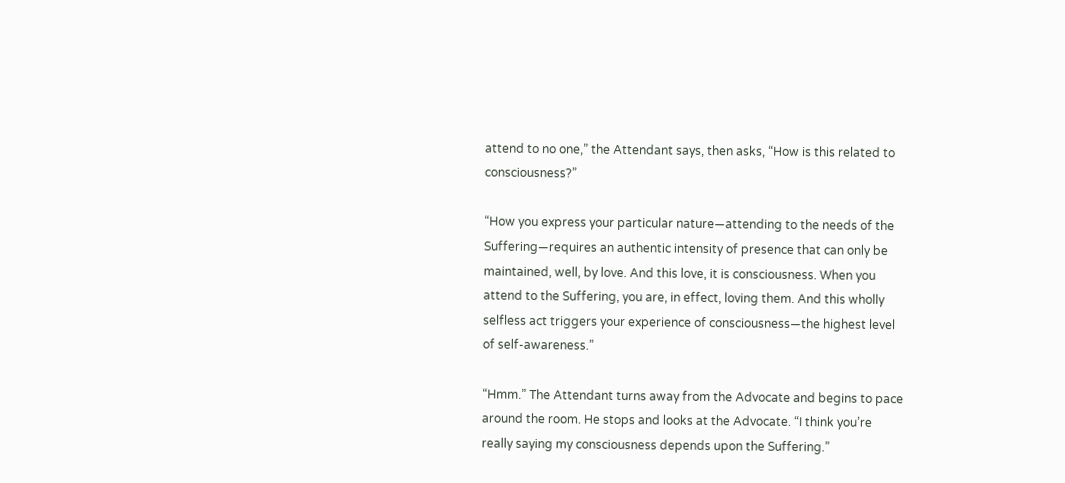attend to no one,” the Attendant says, then asks, “How is this related to consciousness?”

“How you express your particular nature—attending to the needs of the Suffering—requires an authentic intensity of presence that can only be maintained, well, by love. And this love, it is consciousness. When you attend to the Suffering, you are, in effect, loving them. And this wholly selfless act triggers your experience of consciousness—the highest level of self-awareness.”

“Hmm.” The Attendant turns away from the Advocate and begins to pace around the room. He stops and looks at the Advocate. “I think you’re really saying my consciousness depends upon the Suffering.”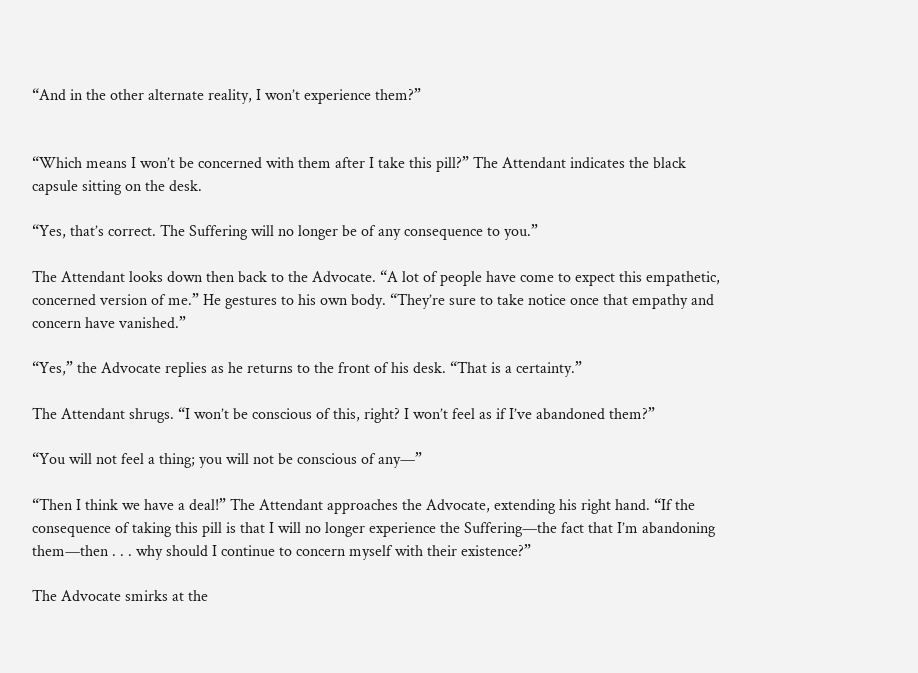“And in the other alternate reality, I won’t experience them?”


“Which means I won’t be concerned with them after I take this pill?” The Attendant indicates the black capsule sitting on the desk.

“Yes, that’s correct. The Suffering will no longer be of any consequence to you.”

The Attendant looks down then back to the Advocate. “A lot of people have come to expect this empathetic, concerned version of me.” He gestures to his own body. “They’re sure to take notice once that empathy and concern have vanished.”

“Yes,” the Advocate replies as he returns to the front of his desk. “That is a certainty.”

The Attendant shrugs. “I won’t be conscious of this, right? I won’t feel as if I’ve abandoned them?”

“You will not feel a thing; you will not be conscious of any—”

“Then I think we have a deal!” The Attendant approaches the Advocate, extending his right hand. “If the consequence of taking this pill is that I will no longer experience the Suffering—the fact that I’m abandoning them—then . . . why should I continue to concern myself with their existence?”

The Advocate smirks at the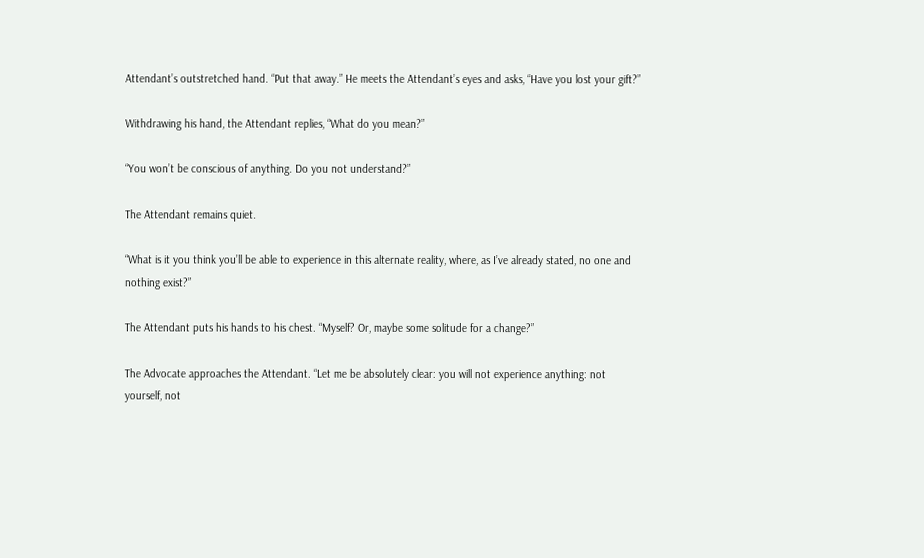Attendant’s outstretched hand. “Put that away.” He meets the Attendant’s eyes and asks, “Have you lost your gift?”

Withdrawing his hand, the Attendant replies, “What do you mean?”

“You won’t be conscious of anything. Do you not understand?”

The Attendant remains quiet.

“What is it you think you’ll be able to experience in this alternate reality, where, as I’ve already stated, no one and nothing exist?”

The Attendant puts his hands to his chest. “Myself? Or, maybe some solitude for a change?”

The Advocate approaches the Attendant. “Let me be absolutely clear: you will not experience anything: not yourself, not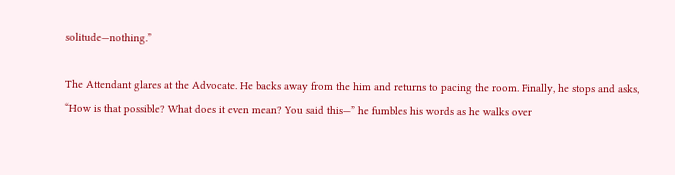solitude—nothing.”

The Attendant glares at the Advocate. He backs away from the him and returns to pacing the room. Finally, he stops and asks, “How is that possible? What does it even mean? You said this—” he fumbles his words as he walks over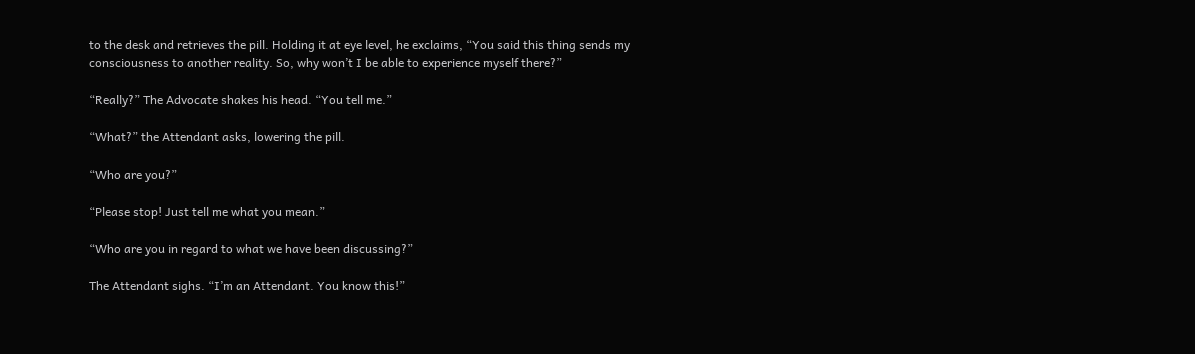to the desk and retrieves the pill. Holding it at eye level, he exclaims, “You said this thing sends my consciousness to another reality. So, why won’t I be able to experience myself there?”

“Really?” The Advocate shakes his head. “You tell me.”

“What?” the Attendant asks, lowering the pill.

“Who are you?”

“Please stop! Just tell me what you mean.”

“Who are you in regard to what we have been discussing?”

The Attendant sighs. “I’m an Attendant. You know this!”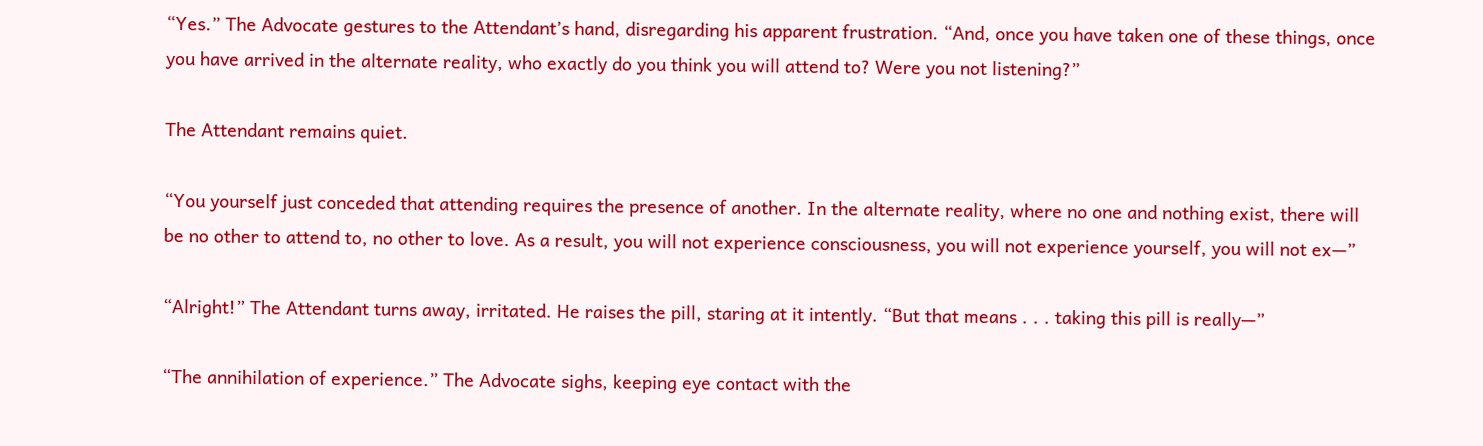“Yes.” The Advocate gestures to the Attendant’s hand, disregarding his apparent frustration. “And, once you have taken one of these things, once you have arrived in the alternate reality, who exactly do you think you will attend to? Were you not listening?”

The Attendant remains quiet.

“You yourself just conceded that attending requires the presence of another. In the alternate reality, where no one and nothing exist, there will be no other to attend to, no other to love. As a result, you will not experience consciousness, you will not experience yourself, you will not ex—”

“Alright!” The Attendant turns away, irritated. He raises the pill, staring at it intently. “But that means . . . taking this pill is really—”

“The annihilation of experience.” The Advocate sighs, keeping eye contact with the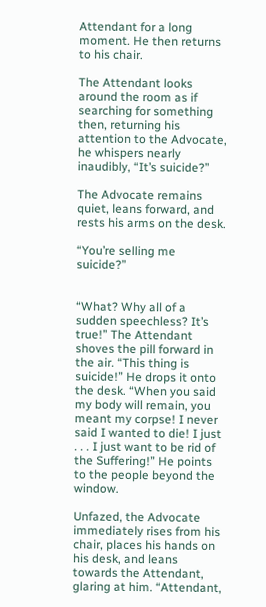Attendant for a long moment. He then returns to his chair.

The Attendant looks around the room as if searching for something then, returning his attention to the Advocate, he whispers nearly inaudibly, “It’s suicide?”

The Advocate remains quiet, leans forward, and rests his arms on the desk.

“You’re selling me suicide?”


“What? Why all of a sudden speechless? It’s true!” The Attendant shoves the pill forward in the air. “This thing is suicide!” He drops it onto the desk. “When you said my body will remain, you meant my corpse! I never said I wanted to die! I just . . . I just want to be rid of the Suffering!” He points to the people beyond the window.

Unfazed, the Advocate immediately rises from his chair, places his hands on his desk, and leans towards the Attendant, glaring at him. “Attendant,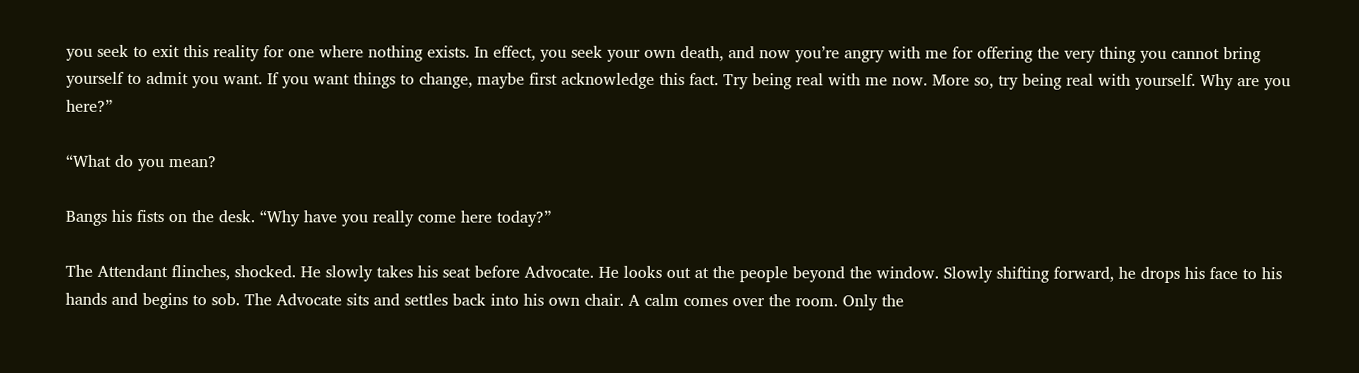you seek to exit this reality for one where nothing exists. In effect, you seek your own death, and now you’re angry with me for offering the very thing you cannot bring yourself to admit you want. If you want things to change, maybe first acknowledge this fact. Try being real with me now. More so, try being real with yourself. Why are you here?”

“What do you mean?

Bangs his fists on the desk. “Why have you really come here today?”

The Attendant flinches, shocked. He slowly takes his seat before Advocate. He looks out at the people beyond the window. Slowly shifting forward, he drops his face to his hands and begins to sob. The Advocate sits and settles back into his own chair. A calm comes over the room. Only the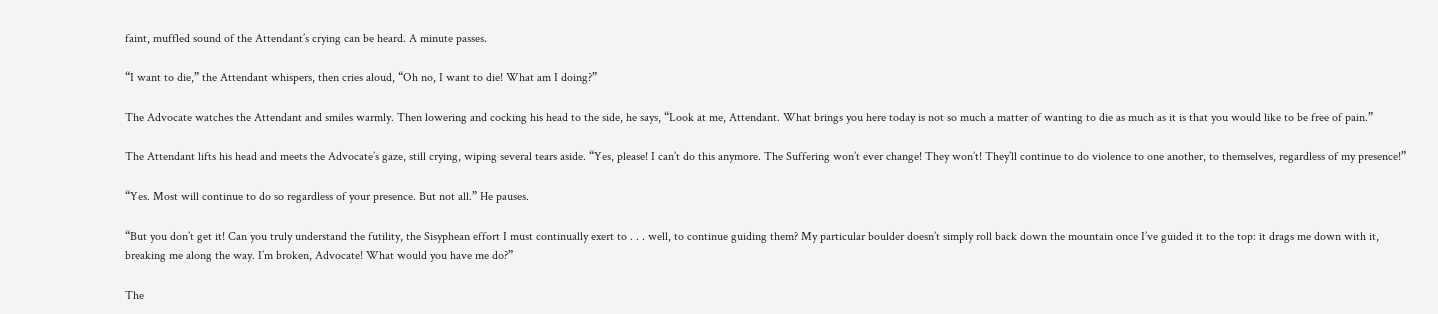faint, muffled sound of the Attendant’s crying can be heard. A minute passes.

“I want to die,” the Attendant whispers, then cries aloud, “Oh no, I want to die! What am I doing?”

The Advocate watches the Attendant and smiles warmly. Then lowering and cocking his head to the side, he says, “Look at me, Attendant. What brings you here today is not so much a matter of wanting to die as much as it is that you would like to be free of pain.”

The Attendant lifts his head and meets the Advocate’s gaze, still crying, wiping several tears aside. “Yes, please! I can’t do this anymore. The Suffering won’t ever change! They won’t! They’ll continue to do violence to one another, to themselves, regardless of my presence!”

“Yes. Most will continue to do so regardless of your presence. But not all.” He pauses.

“But you don’t get it! Can you truly understand the futility, the Sisyphean effort I must continually exert to . . . well, to continue guiding them? My particular boulder doesn’t simply roll back down the mountain once I’ve guided it to the top: it drags me down with it, breaking me along the way. I’m broken, Advocate! What would you have me do?”

The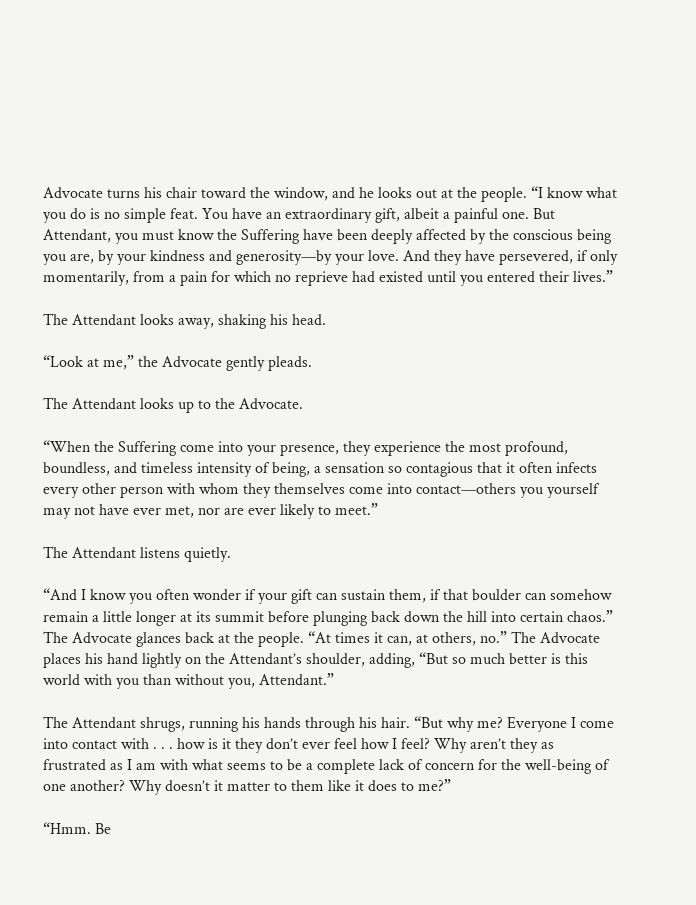Advocate turns his chair toward the window, and he looks out at the people. “I know what you do is no simple feat. You have an extraordinary gift, albeit a painful one. But Attendant, you must know the Suffering have been deeply affected by the conscious being you are, by your kindness and generosity—by your love. And they have persevered, if only momentarily, from a pain for which no reprieve had existed until you entered their lives.”

The Attendant looks away, shaking his head.

“Look at me,” the Advocate gently pleads.

The Attendant looks up to the Advocate.

“When the Suffering come into your presence, they experience the most profound, boundless, and timeless intensity of being, a sensation so contagious that it often infects every other person with whom they themselves come into contact—others you yourself may not have ever met, nor are ever likely to meet.”

The Attendant listens quietly.

“And I know you often wonder if your gift can sustain them, if that boulder can somehow remain a little longer at its summit before plunging back down the hill into certain chaos.” The Advocate glances back at the people. “At times it can, at others, no.” The Advocate places his hand lightly on the Attendant’s shoulder, adding, “But so much better is this world with you than without you, Attendant.”

The Attendant shrugs, running his hands through his hair. “But why me? Everyone I come into contact with . . . how is it they don’t ever feel how I feel? Why aren’t they as frustrated as I am with what seems to be a complete lack of concern for the well-being of one another? Why doesn’t it matter to them like it does to me?”

“Hmm. Be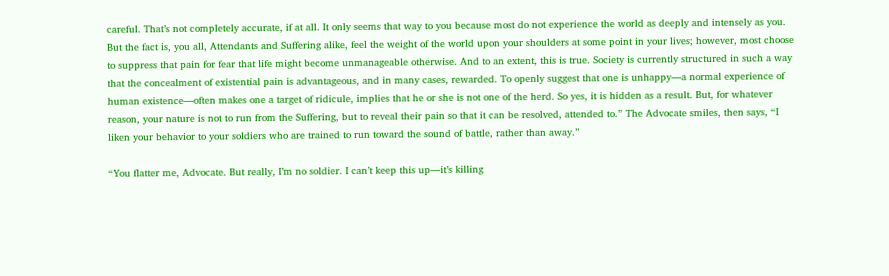careful. That’s not completely accurate, if at all. It only seems that way to you because most do not experience the world as deeply and intensely as you. But the fact is, you all, Attendants and Suffering alike, feel the weight of the world upon your shoulders at some point in your lives; however, most choose to suppress that pain for fear that life might become unmanageable otherwise. And to an extent, this is true. Society is currently structured in such a way that the concealment of existential pain is advantageous, and in many cases, rewarded. To openly suggest that one is unhappy—a normal experience of human existence—often makes one a target of ridicule, implies that he or she is not one of the herd. So yes, it is hidden as a result. But, for whatever reason, your nature is not to run from the Suffering, but to reveal their pain so that it can be resolved, attended to.” The Advocate smiles, then says, “I liken your behavior to your soldiers who are trained to run toward the sound of battle, rather than away.”

“You flatter me, Advocate. But really, I’m no soldier. I can’t keep this up—it’s killing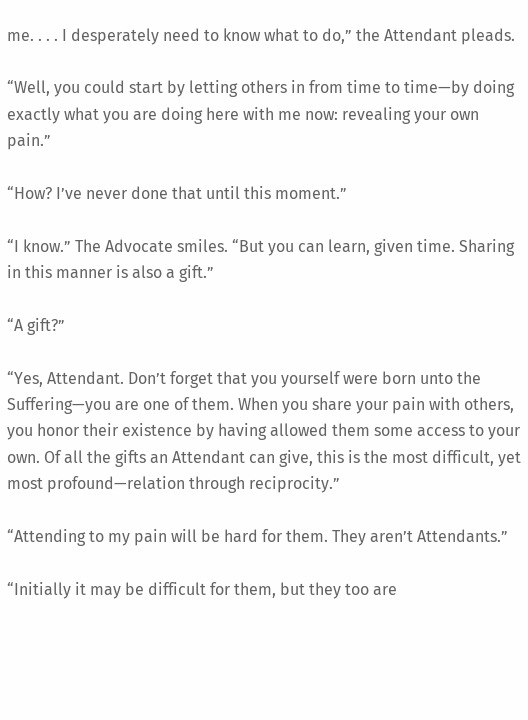me. . . . I desperately need to know what to do,” the Attendant pleads.

“Well, you could start by letting others in from time to time—by doing exactly what you are doing here with me now: revealing your own pain.”

“How? I’ve never done that until this moment.”

“I know.” The Advocate smiles. “But you can learn, given time. Sharing in this manner is also a gift.”

“A gift?”

“Yes, Attendant. Don’t forget that you yourself were born unto the Suffering—you are one of them. When you share your pain with others, you honor their existence by having allowed them some access to your own. Of all the gifts an Attendant can give, this is the most difficult, yet most profound—relation through reciprocity.”

“Attending to my pain will be hard for them. They aren’t Attendants.”

“Initially it may be difficult for them, but they too are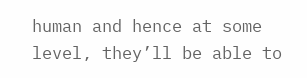human and hence at some level, they’ll be able to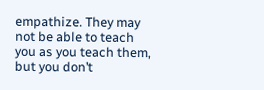empathize. They may not be able to teach you as you teach them, but you don’t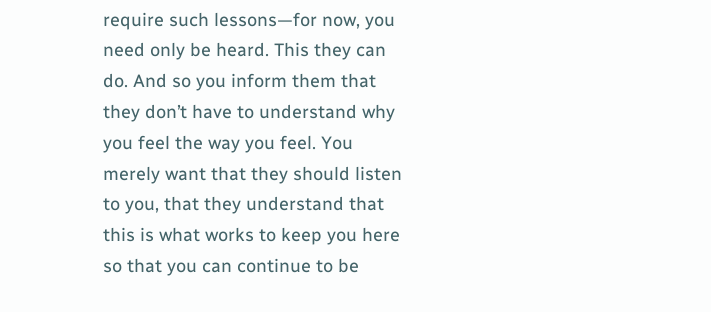require such lessons—for now, you need only be heard. This they can do. And so you inform them that they don’t have to understand why you feel the way you feel. You merely want that they should listen to you, that they understand that this is what works to keep you here so that you can continue to be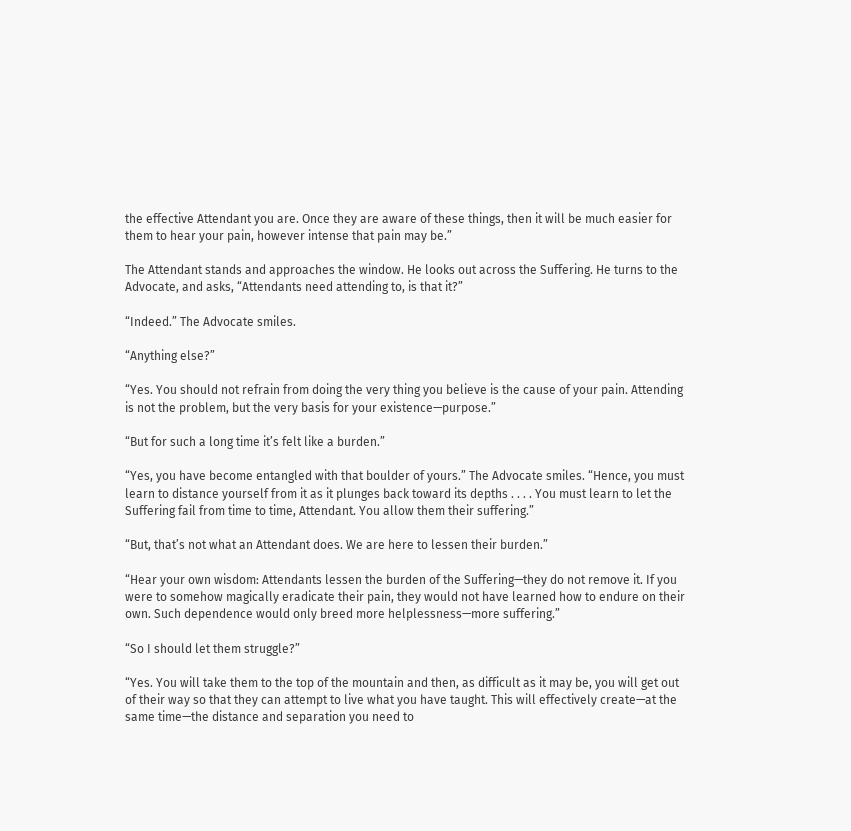the effective Attendant you are. Once they are aware of these things, then it will be much easier for them to hear your pain, however intense that pain may be.”

The Attendant stands and approaches the window. He looks out across the Suffering. He turns to the Advocate, and asks, “Attendants need attending to, is that it?”

“Indeed.” The Advocate smiles.

“Anything else?”

“Yes. You should not refrain from doing the very thing you believe is the cause of your pain. Attending is not the problem, but the very basis for your existence—purpose.”

“But for such a long time it’s felt like a burden.”

“Yes, you have become entangled with that boulder of yours.” The Advocate smiles. “Hence, you must learn to distance yourself from it as it plunges back toward its depths . . . . You must learn to let the Suffering fail from time to time, Attendant. You allow them their suffering.”

“But, that’s not what an Attendant does. We are here to lessen their burden.”

“Hear your own wisdom: Attendants lessen the burden of the Suffering—they do not remove it. If you were to somehow magically eradicate their pain, they would not have learned how to endure on their own. Such dependence would only breed more helplessness—more suffering.”

“So I should let them struggle?”

“Yes. You will take them to the top of the mountain and then, as difficult as it may be, you will get out of their way so that they can attempt to live what you have taught. This will effectively create—at the same time—the distance and separation you need to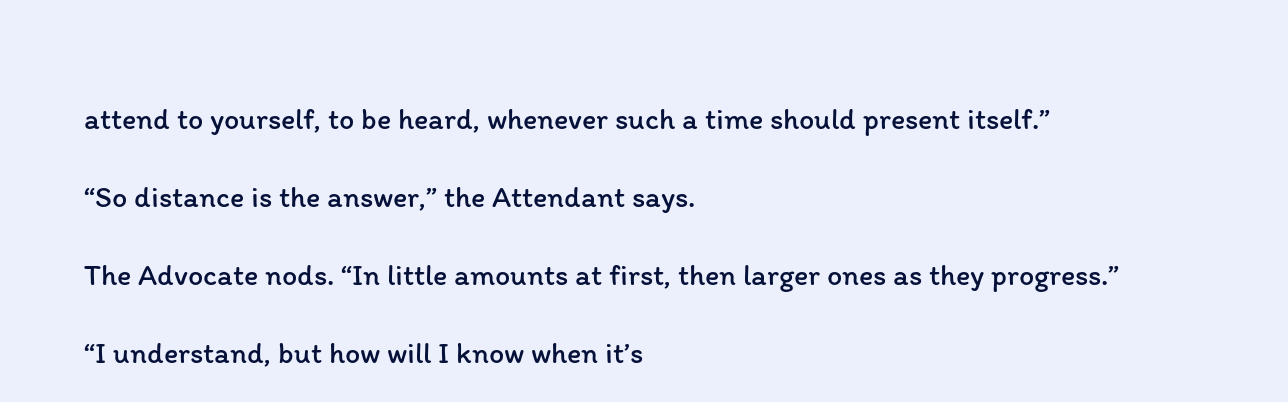attend to yourself, to be heard, whenever such a time should present itself.”

“So distance is the answer,” the Attendant says.

The Advocate nods. “In little amounts at first, then larger ones as they progress.”

“I understand, but how will I know when it’s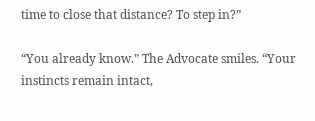time to close that distance? To step in?”

“You already know.” The Advocate smiles. “Your instincts remain intact,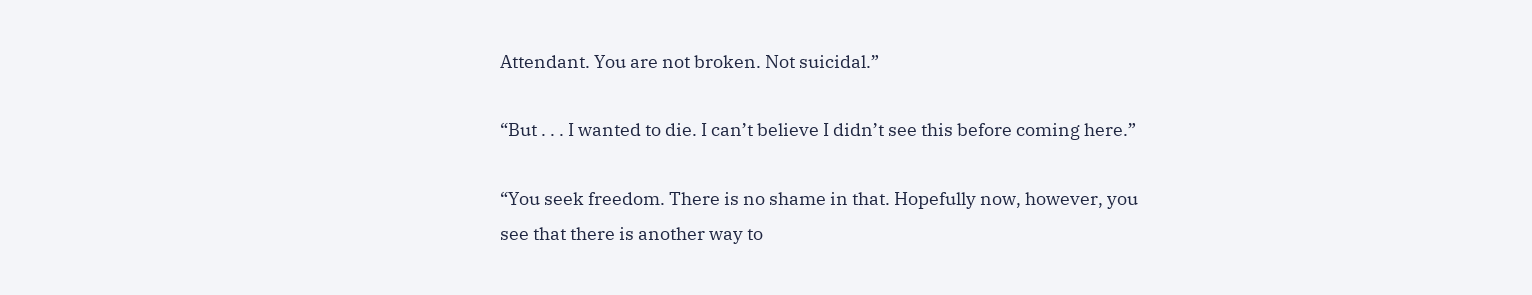Attendant. You are not broken. Not suicidal.”

“But . . . I wanted to die. I can’t believe I didn’t see this before coming here.”

“You seek freedom. There is no shame in that. Hopefully now, however, you see that there is another way to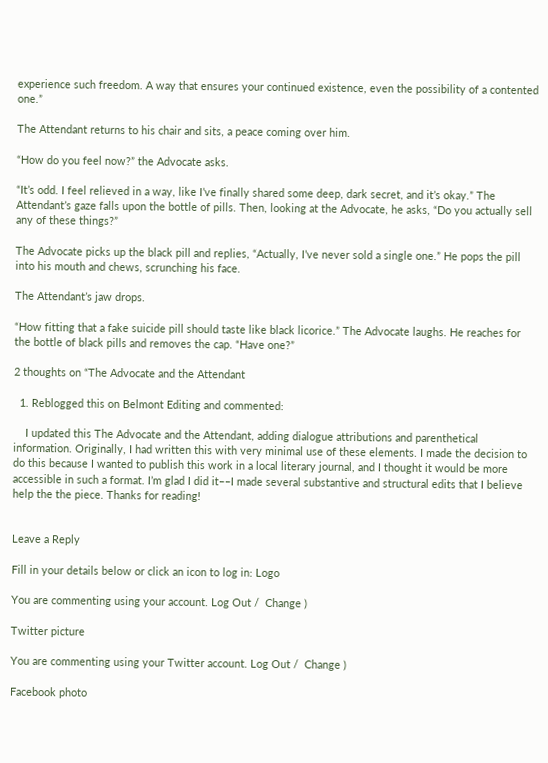experience such freedom. A way that ensures your continued existence, even the possibility of a contented one.”

The Attendant returns to his chair and sits, a peace coming over him.

“How do you feel now?” the Advocate asks.

“It’s odd. I feel relieved in a way, like I’ve finally shared some deep, dark secret, and it’s okay.” The Attendant’s gaze falls upon the bottle of pills. Then, looking at the Advocate, he asks, “Do you actually sell any of these things?”

The Advocate picks up the black pill and replies, “Actually, I’ve never sold a single one.” He pops the pill into his mouth and chews, scrunching his face.

The Attendant’s jaw drops.

“How fitting that a fake suicide pill should taste like black licorice.” The Advocate laughs. He reaches for the bottle of black pills and removes the cap. “Have one?”

2 thoughts on “The Advocate and the Attendant

  1. Reblogged this on Belmont Editing and commented:

    I updated this The Advocate and the Attendant, adding dialogue attributions and parenthetical information. Originally, I had written this with very minimal use of these elements. I made the decision to do this because I wanted to publish this work in a local literary journal, and I thought it would be more accessible in such a format. I’m glad I did it––I made several substantive and structural edits that I believe help the the piece. Thanks for reading!


Leave a Reply

Fill in your details below or click an icon to log in: Logo

You are commenting using your account. Log Out /  Change )

Twitter picture

You are commenting using your Twitter account. Log Out /  Change )

Facebook photo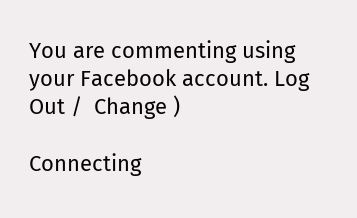You are commenting using your Facebook account. Log Out /  Change )

Connecting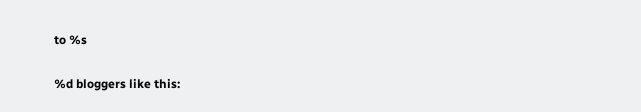to %s

%d bloggers like this: